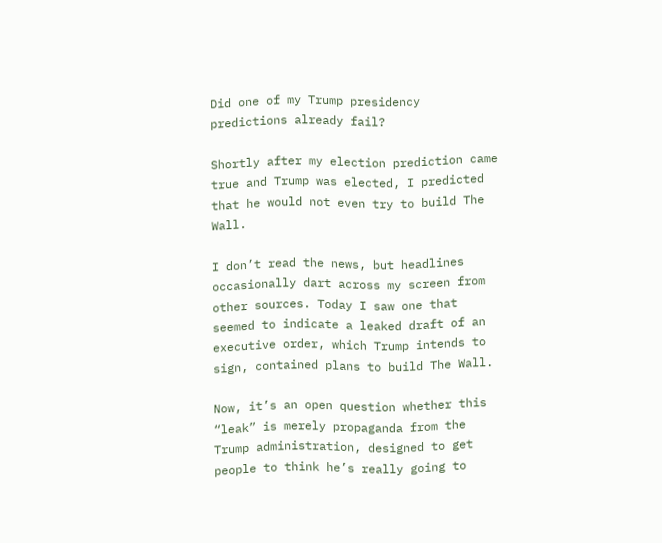Did one of my Trump presidency predictions already fail?

Shortly after my election prediction came true and Trump was elected, I predicted that he would not even try to build The Wall.

I don’t read the news, but headlines occasionally dart across my screen from other sources. Today I saw one that seemed to indicate a leaked draft of an executive order, which Trump intends to sign, contained plans to build The Wall.

Now, it’s an open question whether this “leak” is merely propaganda from the Trump administration, designed to get people to think he’s really going to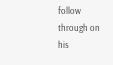follow through on his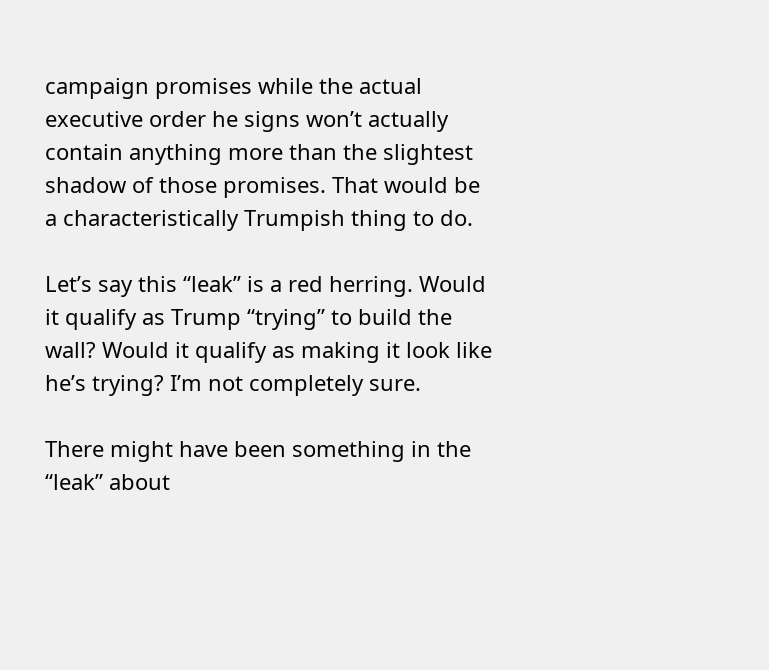campaign promises while the actual executive order he signs won’t actually contain anything more than the slightest shadow of those promises. That would be a characteristically Trumpish thing to do.

Let’s say this “leak” is a red herring. Would it qualify as Trump “trying” to build the wall? Would it qualify as making it look like he’s trying? I’m not completely sure.

There might have been something in the “leak” about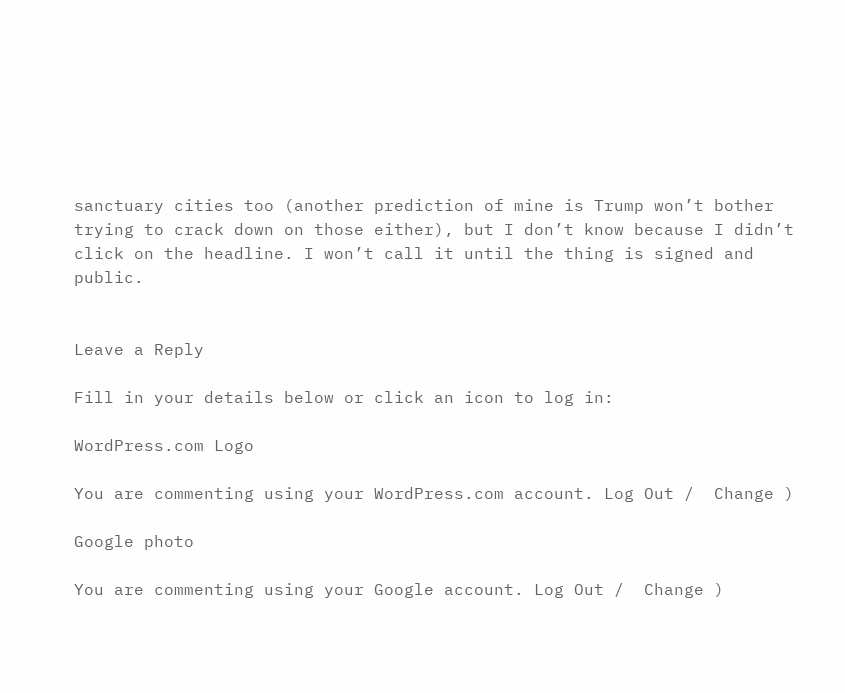sanctuary cities too (another prediction of mine is Trump won’t bother trying to crack down on those either), but I don’t know because I didn’t click on the headline. I won’t call it until the thing is signed and public.


Leave a Reply

Fill in your details below or click an icon to log in:

WordPress.com Logo

You are commenting using your WordPress.com account. Log Out /  Change )

Google photo

You are commenting using your Google account. Log Out /  Change )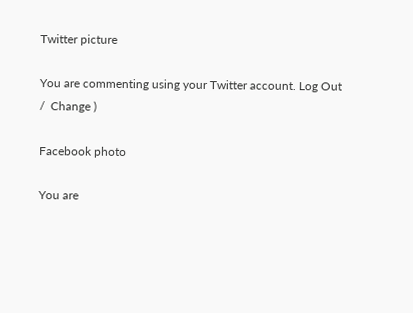Twitter picture

You are commenting using your Twitter account. Log Out /  Change )

Facebook photo

You are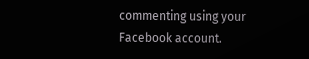commenting using your Facebook account.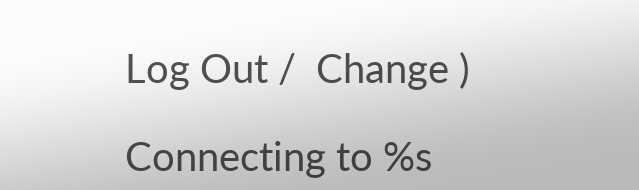Log Out /  Change )

Connecting to %s